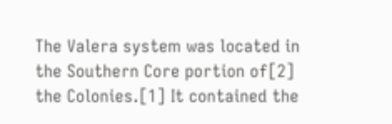The Valera system was located in the Southern Core portion of[2] the Colonies.[1] It contained the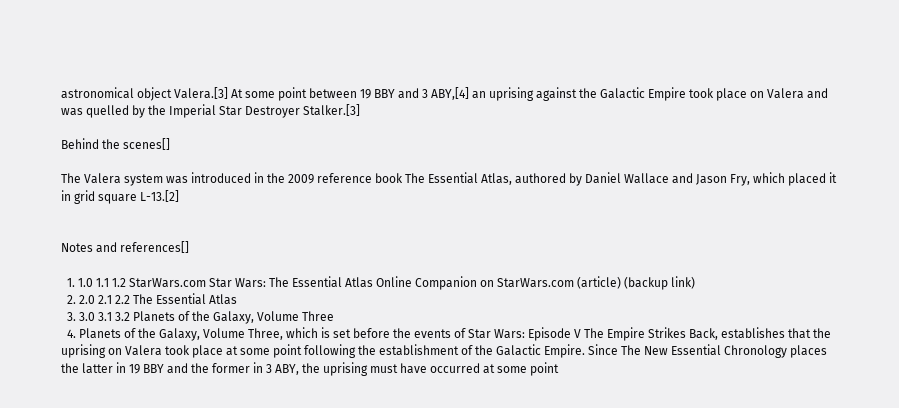astronomical object Valera.[3] At some point between 19 BBY and 3 ABY,[4] an uprising against the Galactic Empire took place on Valera and was quelled by the Imperial Star Destroyer Stalker.[3]

Behind the scenes[]

The Valera system was introduced in the 2009 reference book The Essential Atlas, authored by Daniel Wallace and Jason Fry, which placed it in grid square L-13.[2]


Notes and references[]

  1. 1.0 1.1 1.2 StarWars.com Star Wars: The Essential Atlas Online Companion on StarWars.com (article) (backup link)
  2. 2.0 2.1 2.2 The Essential Atlas
  3. 3.0 3.1 3.2 Planets of the Galaxy, Volume Three
  4. Planets of the Galaxy, Volume Three, which is set before the events of Star Wars: Episode V The Empire Strikes Back, establishes that the uprising on Valera took place at some point following the establishment of the Galactic Empire. Since The New Essential Chronology places the latter in 19 BBY and the former in 3 ABY, the uprising must have occurred at some point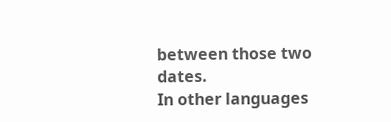between those two dates.
In other languages